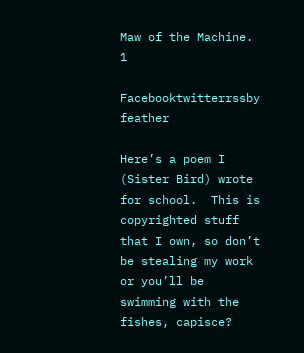Maw of the Machine. 1

Facebooktwitterrssby feather

Here’s a poem I (Sister Bird) wrote for school.  This is copyrighted stuff that I own, so don’t be stealing my work or you’ll be swimming with the fishes, capisce?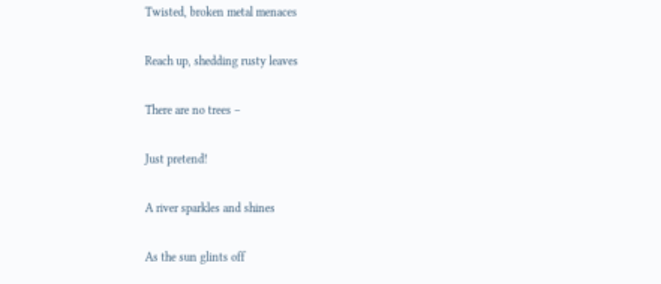Twisted, broken metal menaces

Reach up, shedding rusty leaves

There are no trees –

Just pretend!

A river sparkles and shines

As the sun glints off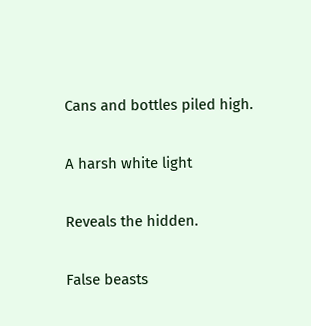Cans and bottles piled high.

A harsh white light

Reveals the hidden.

False beasts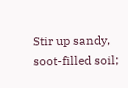Stir up sandy, soot-filled soil;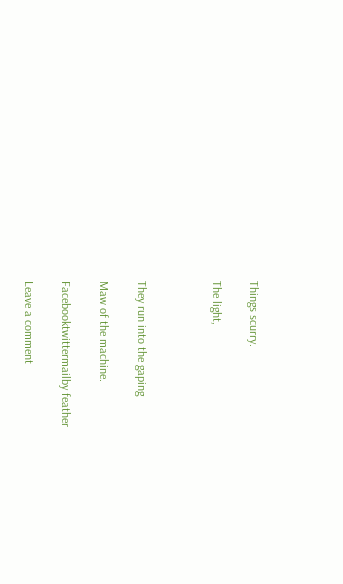Things scurry.

The light,



They run into the gaping

Maw of the machine.

Facebooktwittermailby feather

Leave a comment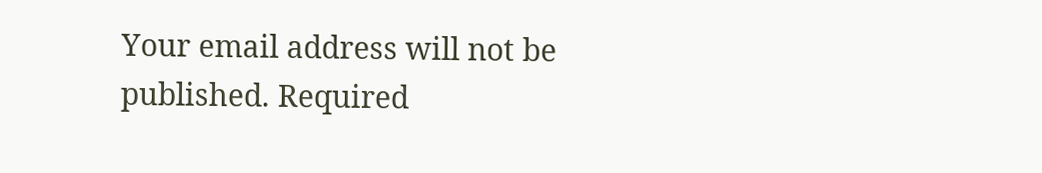Your email address will not be published. Required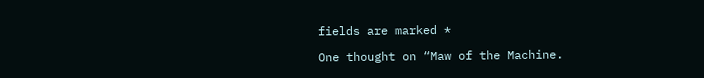fields are marked *

One thought on “Maw of the Machine.